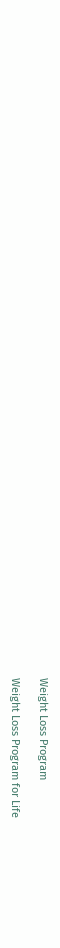Weight Loss Program

Weight Loss Program for Life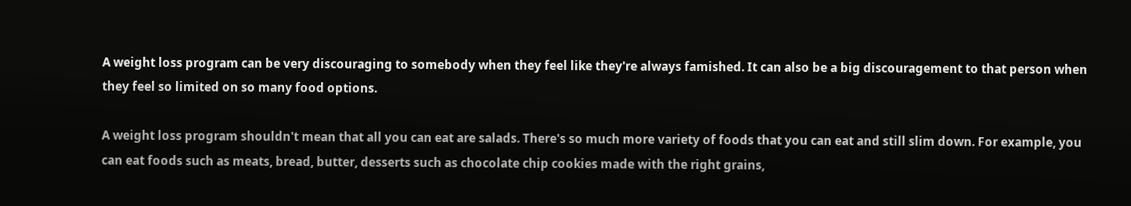A weight loss program can be very discouraging to somebody when they feel like they're always famished. It can also be a big discouragement to that person when they feel so limited on so many food options.

A weight loss program shouldn't mean that all you can eat are salads. There's so much more variety of foods that you can eat and still slim down. For example, you can eat foods such as meats, bread, butter, desserts such as chocolate chip cookies made with the right grains,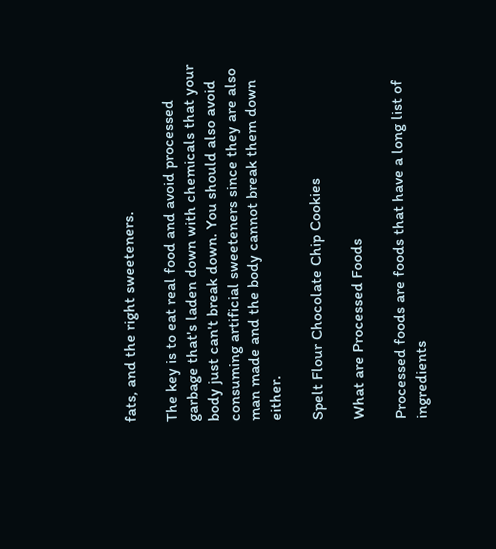fats, and the right sweeteners.

The key is to eat real food and avoid processed garbage that's laden down with chemicals that your body just can't break down. You should also avoid consuming artificial sweeteners since they are also man made and the body cannot break them down either.

Spelt Flour Chocolate Chip Cookies

What are Processed Foods

Processed foods are foods that have a long list of ingredients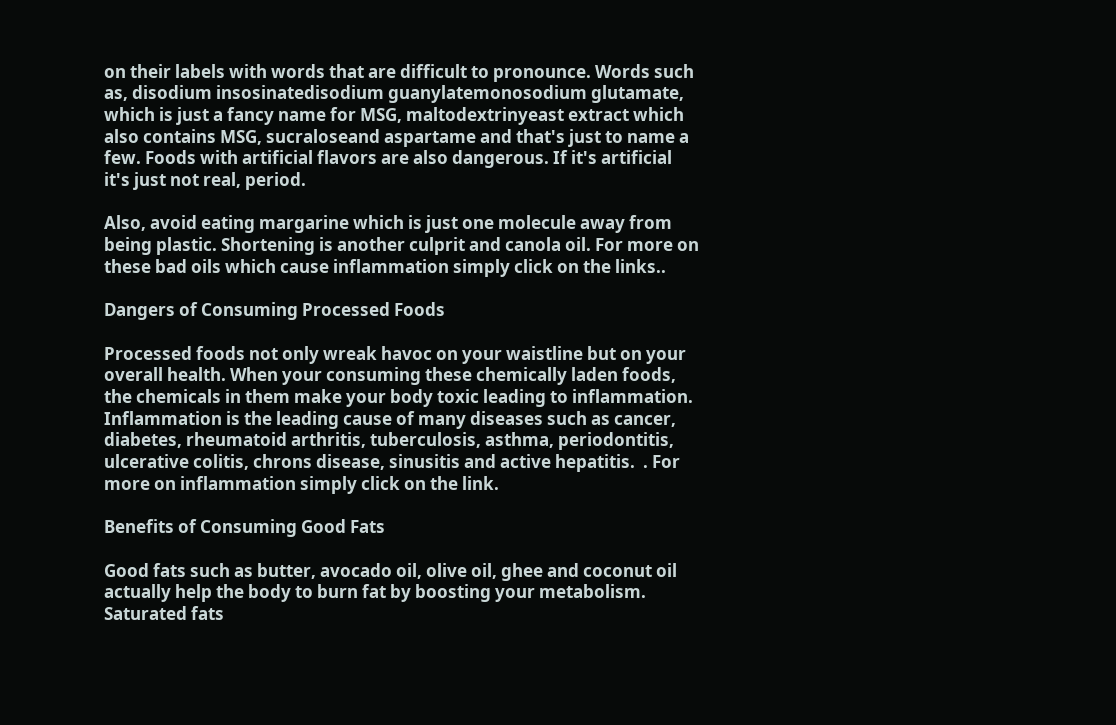on their labels with words that are difficult to pronounce. Words such as, disodium insosinatedisodium guanylatemonosodium glutamate, which is just a fancy name for MSG, maltodextrinyeast extract which also contains MSG, sucraloseand aspartame and that's just to name a few. Foods with artificial flavors are also dangerous. If it's artificial it's just not real, period.

Also, avoid eating margarine which is just one molecule away from being plastic. Shortening is another culprit and canola oil. For more on these bad oils which cause inflammation simply click on the links..

Dangers of Consuming Processed Foods

Processed foods not only wreak havoc on your waistline but on your overall health. When your consuming these chemically laden foods, the chemicals in them make your body toxic leading to inflammation. Inflammation is the leading cause of many diseases such as cancer, diabetes, rheumatoid arthritis, tuberculosis, asthma, periodontitis, ulcerative colitis, chrons disease, sinusitis and active hepatitis.  . For more on inflammation simply click on the link.

Benefits of Consuming Good Fats

Good fats such as butter, avocado oil, olive oil, ghee and coconut oil actually help the body to burn fat by boosting your metabolism. Saturated fats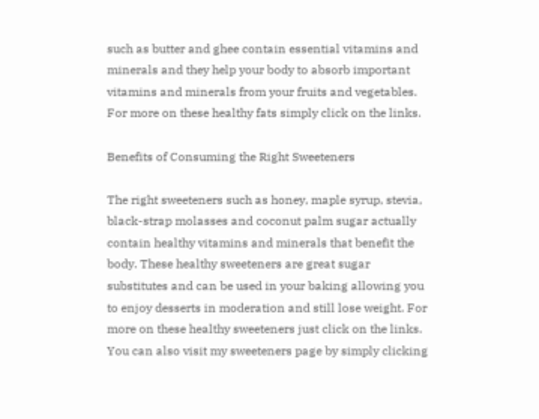such as butter and ghee contain essential vitamins and minerals and they help your body to absorb important vitamins and minerals from your fruits and vegetables. For more on these healthy fats simply click on the links.

Benefits of Consuming the Right Sweeteners

The right sweeteners such as honey, maple syrup, stevia, black-strap molasses and coconut palm sugar actually contain healthy vitamins and minerals that benefit the body. These healthy sweeteners are great sugar substitutes and can be used in your baking allowing you to enjoy desserts in moderation and still lose weight. For more on these healthy sweeteners just click on the links. You can also visit my sweeteners page by simply clicking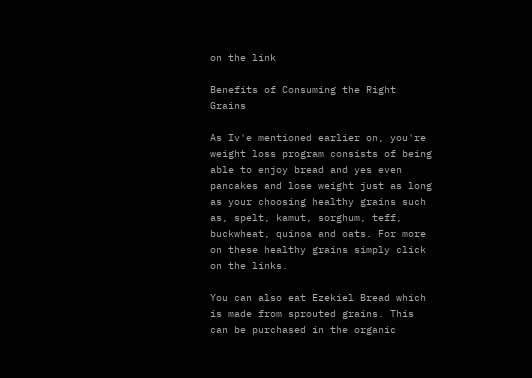on the link

Benefits of Consuming the Right Grains

As Iv'e mentioned earlier on, you're weight loss program consists of being able to enjoy bread and yes even pancakes and lose weight just as long as your choosing healthy grains such as, spelt, kamut, sorghum, teff, buckwheat, quinoa and oats. For more on these healthy grains simply click on the links.

You can also eat Ezekiel Bread which is made from sprouted grains. This can be purchased in the organic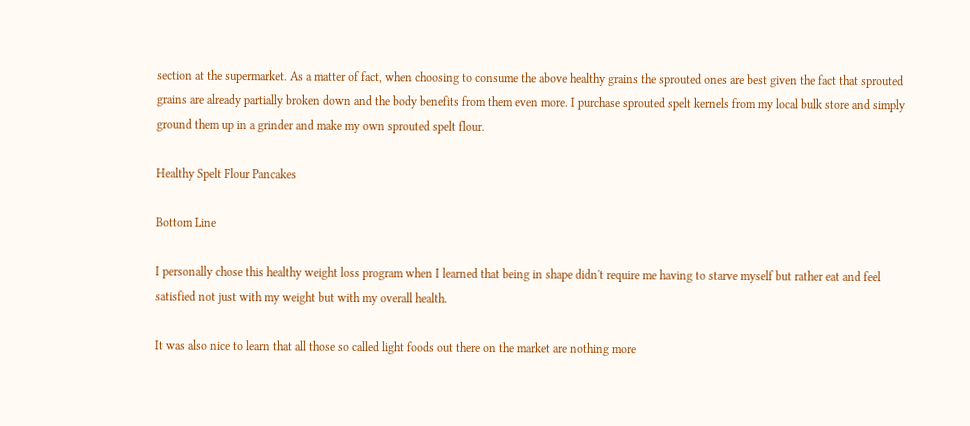section at the supermarket. As a matter of fact, when choosing to consume the above healthy grains the sprouted ones are best given the fact that sprouted grains are already partially broken down and the body benefits from them even more. I purchase sprouted spelt kernels from my local bulk store and simply ground them up in a grinder and make my own sprouted spelt flour.

Healthy Spelt Flour Pancakes

Bottom Line

I personally chose this healthy weight loss program when I learned that being in shape didn't require me having to starve myself but rather eat and feel satisfied not just with my weight but with my overall health.

It was also nice to learn that all those so called light foods out there on the market are nothing more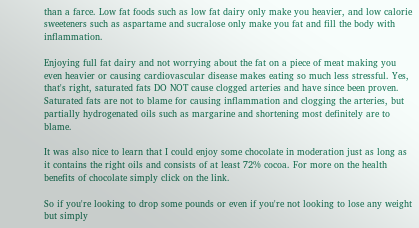than a farce. Low fat foods such as low fat dairy only make you heavier, and low calorie sweeteners such as aspartame and sucralose only make you fat and fill the body with inflammation.

Enjoying full fat dairy and not worrying about the fat on a piece of meat making you even heavier or causing cardiovascular disease makes eating so much less stressful. Yes, that's right, saturated fats DO NOT cause clogged arteries and have since been proven. Saturated fats are not to blame for causing inflammation and clogging the arteries, but partially hydrogenated oils such as margarine and shortening most definitely are to blame.

It was also nice to learn that I could enjoy some chocolate in moderation just as long as it contains the right oils and consists of at least 72% cocoa. For more on the health benefits of chocolate simply click on the link.

So if you're looking to drop some pounds or even if you're not looking to lose any weight but simply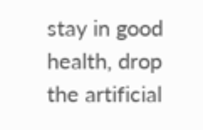stay in good health, drop the artificial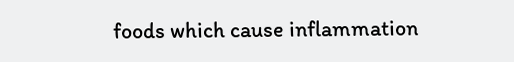foods which cause inflammation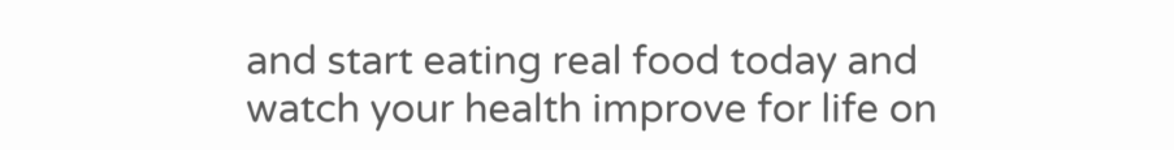and start eating real food today and watch your health improve for life on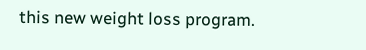this new weight loss program.